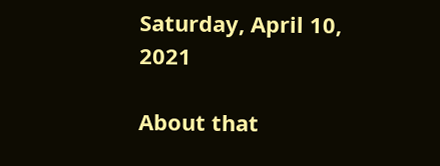Saturday, April 10, 2021

About that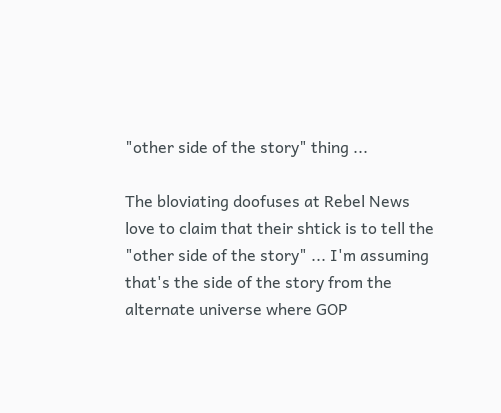"other side of the story" thing ...

The bloviating doofuses at Rebel News love to claim that their shtick is to tell the "other side of the story" ... I'm assuming that's the side of the story from the alternate universe where GOP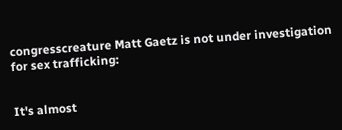congresscreature Matt Gaetz is not under investigation for sex trafficking:


It's almost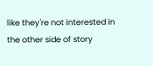like they're not interested in the other side of story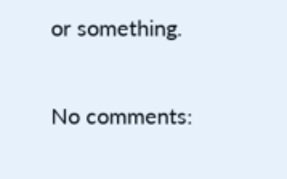or something.

No comments: